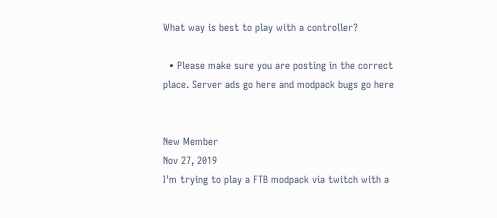What way is best to play with a controller?

  • Please make sure you are posting in the correct place. Server ads go here and modpack bugs go here


New Member
Nov 27, 2019
I'm trying to play a FTB modpack via twitch with a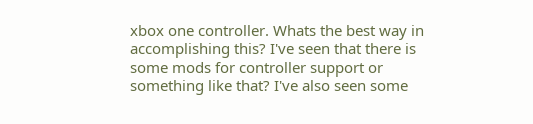xbox one controller. Whats the best way in accomplishing this? I've seen that there is some mods for controller support or something like that? I've also seen some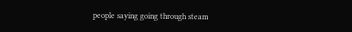people saying going through steam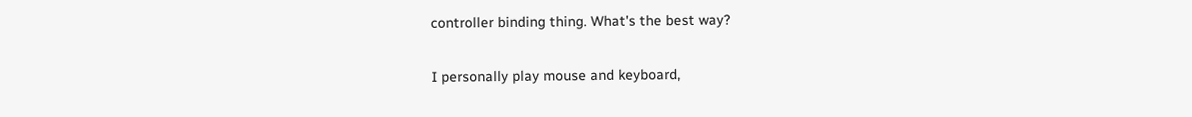controller binding thing. What's the best way?

I personally play mouse and keyboard,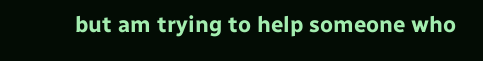but am trying to help someone who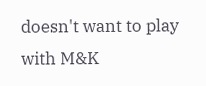doesn't want to play with M&K